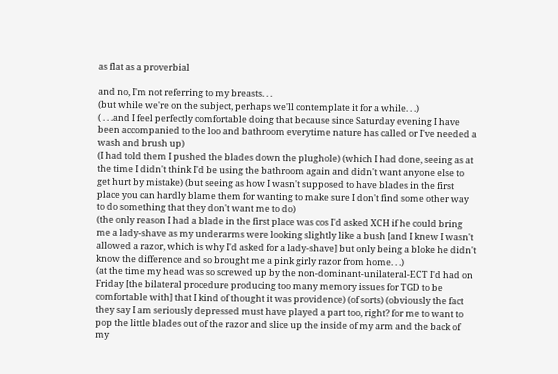as flat as a proverbial

and no, I'm not referring to my breasts. . .
(but while we're on the subject, perhaps we'll contemplate it for a while. . .)
( . . .and I feel perfectly comfortable doing that because since Saturday evening I have been accompanied to the loo and bathroom everytime nature has called or I've needed a wash and brush up)
(I had told them I pushed the blades down the plughole) (which I had done, seeing as at the time I didn't think I'd be using the bathroom again and didn't want anyone else to get hurt by mistake) (but seeing as how I wasn't supposed to have blades in the first place you can hardly blame them for wanting to make sure I don't find some other way to do something that they don't want me to do)
(the only reason I had a blade in the first place was cos I'd asked XCH if he could bring me a lady-shave as my underarms were looking slightly like a bush [and I knew I wasn't allowed a razor, which is why I'd asked for a lady-shave] but only being a bloke he didn't know the difference and so brought me a pink girly razor from home. . .)
(at the time my head was so screwed up by the non-dominant-unilateral-ECT I'd had on Friday [the bilateral procedure producing too many memory issues for TGD to be comfortable with] that I kind of thought it was providence) (of sorts) (obviously the fact they say I am seriously depressed must have played a part too, right? for me to want to pop the little blades out of the razor and slice up the inside of my arm and the back of my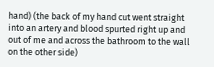hand) (the back of my hand cut went straight into an artery and blood spurted right up and out of me and across the bathroom to the wall on the other side)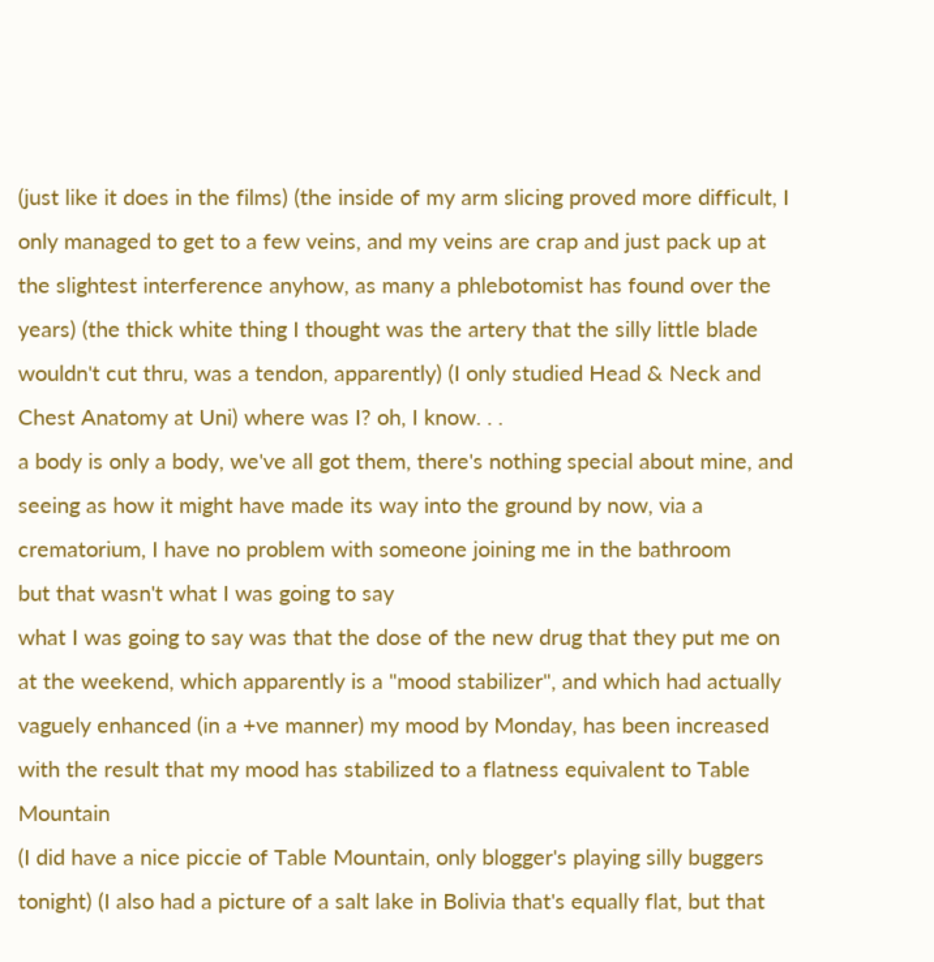(just like it does in the films) (the inside of my arm slicing proved more difficult, I only managed to get to a few veins, and my veins are crap and just pack up at the slightest interference anyhow, as many a phlebotomist has found over the years) (the thick white thing I thought was the artery that the silly little blade wouldn't cut thru, was a tendon, apparently) (I only studied Head & Neck and Chest Anatomy at Uni) where was I? oh, I know. . .
a body is only a body, we've all got them, there's nothing special about mine, and seeing as how it might have made its way into the ground by now, via a crematorium, I have no problem with someone joining me in the bathroom
but that wasn't what I was going to say
what I was going to say was that the dose of the new drug that they put me on at the weekend, which apparently is a "mood stabilizer", and which had actually vaguely enhanced (in a +ve manner) my mood by Monday, has been increased with the result that my mood has stabilized to a flatness equivalent to Table Mountain
(I did have a nice piccie of Table Mountain, only blogger's playing silly buggers tonight) (I also had a picture of a salt lake in Bolivia that's equally flat, but that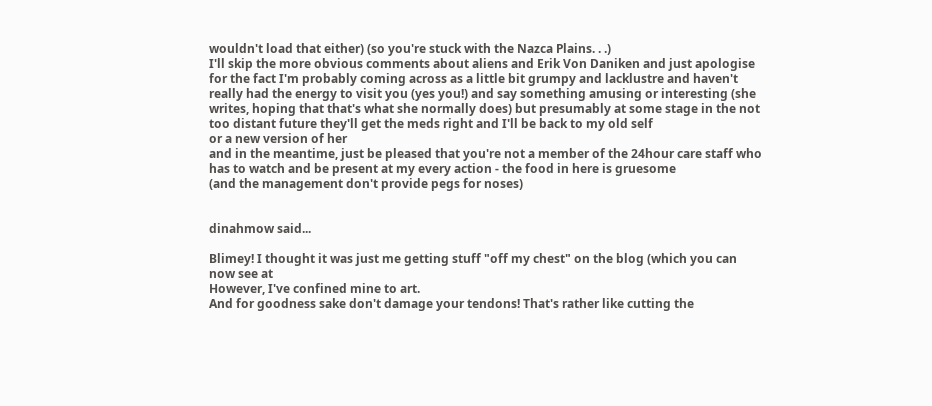wouldn't load that either) (so you're stuck with the Nazca Plains. . .)
I'll skip the more obvious comments about aliens and Erik Von Daniken and just apologise for the fact I'm probably coming across as a little bit grumpy and lacklustre and haven't really had the energy to visit you (yes you!) and say something amusing or interesting (she writes, hoping that that's what she normally does) but presumably at some stage in the not too distant future they'll get the meds right and I'll be back to my old self
or a new version of her
and in the meantime, just be pleased that you're not a member of the 24hour care staff who has to watch and be present at my every action - the food in here is gruesome
(and the management don't provide pegs for noses)


dinahmow said...

Blimey! I thought it was just me getting stuff "off my chest" on the blog (which you can now see at
However, I've confined mine to art.
And for goodness sake don't damage your tendons! That's rather like cutting the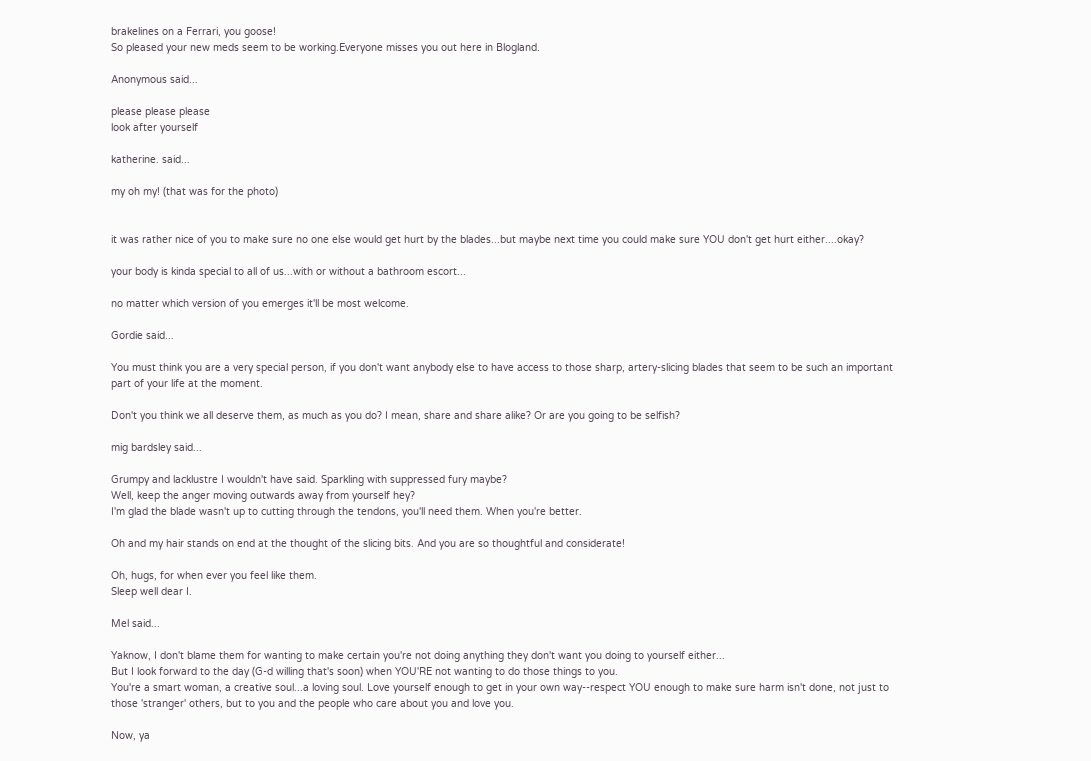brakelines on a Ferrari, you goose!
So pleased your new meds seem to be working.Everyone misses you out here in Blogland.

Anonymous said...

please please please
look after yourself

katherine. said...

my oh my! (that was for the photo)


it was rather nice of you to make sure no one else would get hurt by the blades...but maybe next time you could make sure YOU don't get hurt either....okay?

your body is kinda special to all of us...with or without a bathroom escort...

no matter which version of you emerges it'll be most welcome.

Gordie said...

You must think you are a very special person, if you don't want anybody else to have access to those sharp, artery-slicing blades that seem to be such an important part of your life at the moment.

Don't you think we all deserve them, as much as you do? I mean, share and share alike? Or are you going to be selfish?

mig bardsley said...

Grumpy and lacklustre I wouldn't have said. Sparkling with suppressed fury maybe?
Well, keep the anger moving outwards away from yourself hey?
I'm glad the blade wasn't up to cutting through the tendons, you'll need them. When you're better.

Oh and my hair stands on end at the thought of the slicing bits. And you are so thoughtful and considerate!

Oh, hugs, for when ever you feel like them.
Sleep well dear I.

Mel said...

Yaknow, I don't blame them for wanting to make certain you're not doing anything they don't want you doing to yourself either...
But I look forward to the day (G-d willing that's soon) when YOU'RE not wanting to do those things to you.
You're a smart woman, a creative soul...a loving soul. Love yourself enough to get in your own way--respect YOU enough to make sure harm isn't done, not just to those 'stranger' others, but to you and the people who care about you and love you.

Now, ya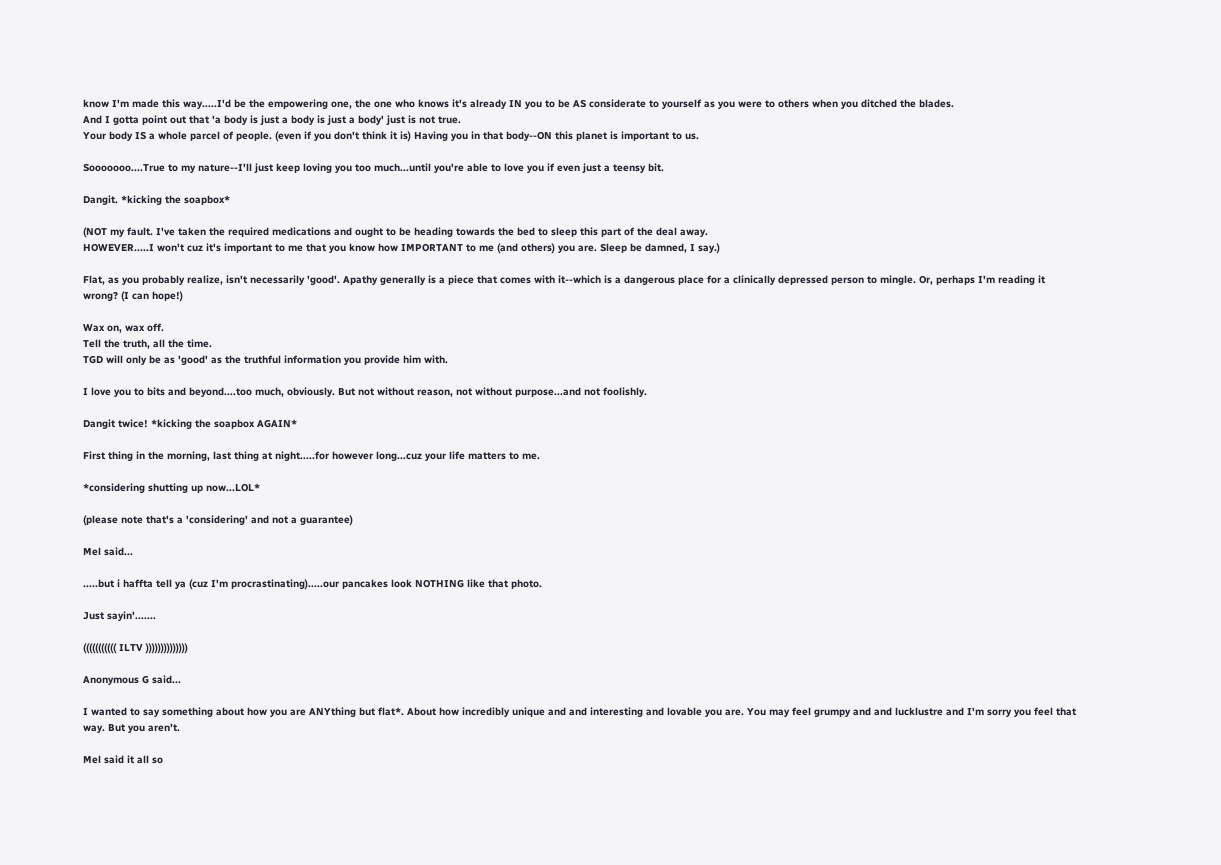know I'm made this way.....I'd be the empowering one, the one who knows it's already IN you to be AS considerate to yourself as you were to others when you ditched the blades.
And I gotta point out that 'a body is just a body is just a body' just is not true.
Your body IS a whole parcel of people. (even if you don't think it is) Having you in that body--ON this planet is important to us.

Sooooooo....True to my nature--I'll just keep loving you too much...until you're able to love you if even just a teensy bit.

Dangit. *kicking the soapbox*

(NOT my fault. I've taken the required medications and ought to be heading towards the bed to sleep this part of the deal away.
HOWEVER.....I won't cuz it's important to me that you know how IMPORTANT to me (and others) you are. Sleep be damned, I say.)

Flat, as you probably realize, isn't necessarily 'good'. Apathy generally is a piece that comes with it--which is a dangerous place for a clinically depressed person to mingle. Or, perhaps I'm reading it wrong? (I can hope!)

Wax on, wax off.
Tell the truth, all the time.
TGD will only be as 'good' as the truthful information you provide him with.

I love you to bits and beyond....too much, obviously. But not without reason, not without purpose...and not foolishly.

Dangit twice! *kicking the soapbox AGAIN*

First thing in the morning, last thing at night.....for however long...cuz your life matters to me.

*considering shutting up now...LOL*

(please note that's a 'considering' and not a guarantee)

Mel said...

.....but i haffta tell ya (cuz I'm procrastinating).....our pancakes look NOTHING like that photo.

Just sayin'.......

((((((((((( ILTV ))))))))))))))

Anonymous G said...

I wanted to say something about how you are ANYthing but flat*. About how incredibly unique and and interesting and lovable you are. You may feel grumpy and and lucklustre and I'm sorry you feel that way. But you aren't.

Mel said it all so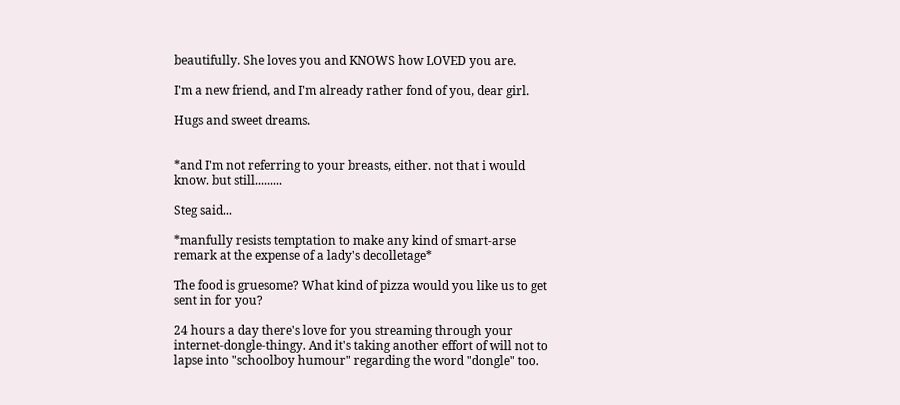beautifully. She loves you and KNOWS how LOVED you are.

I'm a new friend, and I'm already rather fond of you, dear girl.

Hugs and sweet dreams.


*and I'm not referring to your breasts, either. not that i would know. but still.........

Steg said...

*manfully resists temptation to make any kind of smart-arse remark at the expense of a lady's decolletage*

The food is gruesome? What kind of pizza would you like us to get sent in for you?

24 hours a day there's love for you streaming through your internet-dongle-thingy. And it's taking another effort of will not to lapse into "schoolboy humour" regarding the word "dongle" too.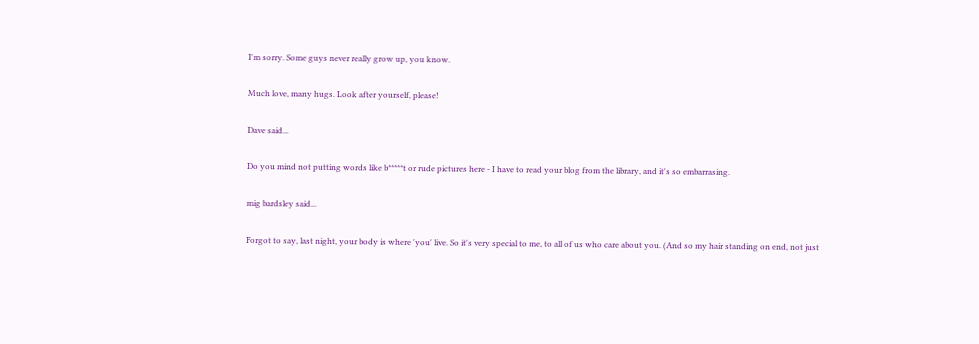I'm sorry. Some guys never really grow up, you know.

Much love, many hugs. Look after yourself, please!

Dave said...

Do you mind not putting words like b*****t or rude pictures here - I have to read your blog from the library, and it's so embarrasing.

mig bardsley said...

Forgot to say, last night, your body is where 'you' live. So it's very special to me, to all of us who care about you. (And so my hair standing on end, not just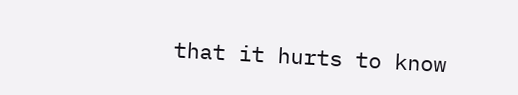that it hurts to know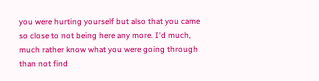you were hurting yourself but also that you came so close to not being here any more. I'd much, much rather know what you were going through than not find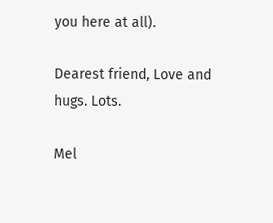you here at all).

Dearest friend, Love and hugs. Lots.

Mel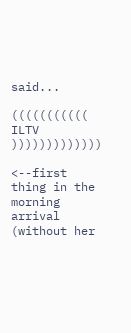said...

((((((((((( ILTV )))))))))))))

<--first thing in the morning arrival (without her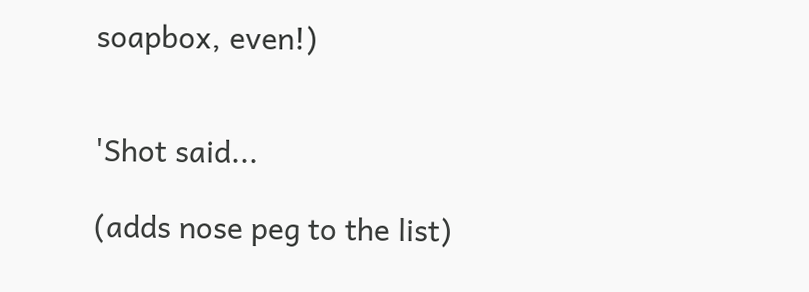soapbox, even!)


'Shot said...

(adds nose peg to the list)